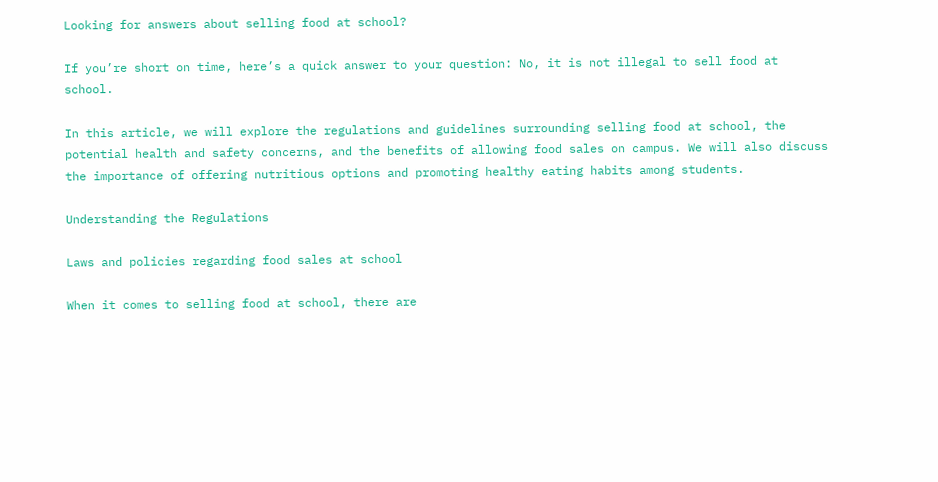Looking for answers about selling food at school?

If you’re short on time, here’s a quick answer to your question: No, it is not illegal to sell food at school.

In this article, we will explore the regulations and guidelines surrounding selling food at school, the potential health and safety concerns, and the benefits of allowing food sales on campus. We will also discuss the importance of offering nutritious options and promoting healthy eating habits among students.

Understanding the Regulations

Laws and policies regarding food sales at school

When it comes to selling food at school, there are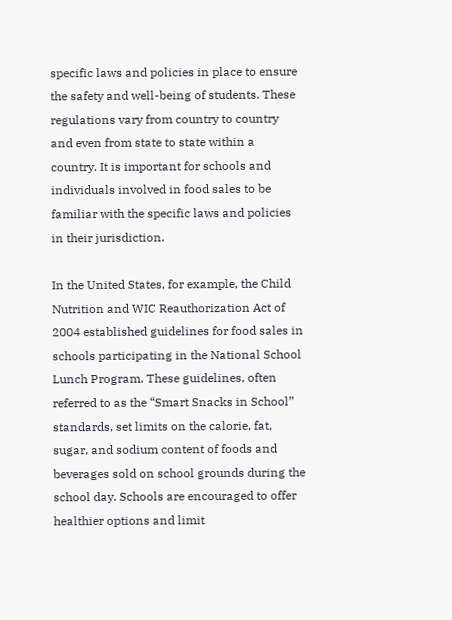specific laws and policies in place to ensure the safety and well-being of students. These regulations vary from country to country and even from state to state within a country. It is important for schools and individuals involved in food sales to be familiar with the specific laws and policies in their jurisdiction.

In the United States, for example, the Child Nutrition and WIC Reauthorization Act of 2004 established guidelines for food sales in schools participating in the National School Lunch Program. These guidelines, often referred to as the “Smart Snacks in School” standards, set limits on the calorie, fat, sugar, and sodium content of foods and beverages sold on school grounds during the school day. Schools are encouraged to offer healthier options and limit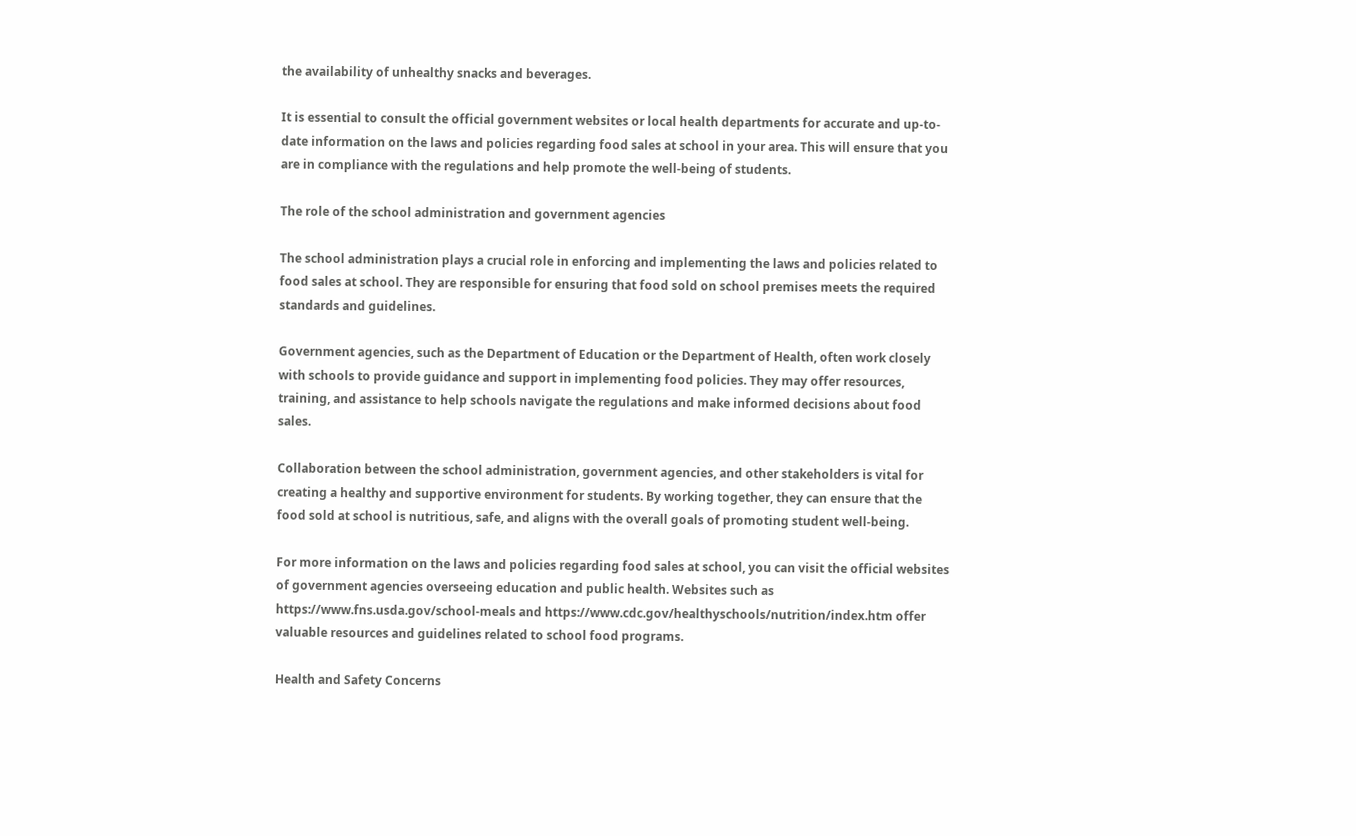the availability of unhealthy snacks and beverages.

It is essential to consult the official government websites or local health departments for accurate and up-to-date information on the laws and policies regarding food sales at school in your area. This will ensure that you are in compliance with the regulations and help promote the well-being of students.

The role of the school administration and government agencies

The school administration plays a crucial role in enforcing and implementing the laws and policies related to food sales at school. They are responsible for ensuring that food sold on school premises meets the required standards and guidelines.

Government agencies, such as the Department of Education or the Department of Health, often work closely with schools to provide guidance and support in implementing food policies. They may offer resources, training, and assistance to help schools navigate the regulations and make informed decisions about food sales.

Collaboration between the school administration, government agencies, and other stakeholders is vital for creating a healthy and supportive environment for students. By working together, they can ensure that the food sold at school is nutritious, safe, and aligns with the overall goals of promoting student well-being.

For more information on the laws and policies regarding food sales at school, you can visit the official websites of government agencies overseeing education and public health. Websites such as https://www.fns.usda.gov/school-meals and https://www.cdc.gov/healthyschools/nutrition/index.htm offer valuable resources and guidelines related to school food programs.

Health and Safety Concerns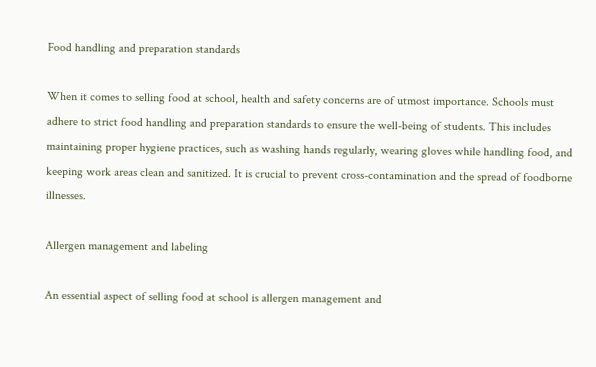Food handling and preparation standards

When it comes to selling food at school, health and safety concerns are of utmost importance. Schools must adhere to strict food handling and preparation standards to ensure the well-being of students. This includes maintaining proper hygiene practices, such as washing hands regularly, wearing gloves while handling food, and keeping work areas clean and sanitized. It is crucial to prevent cross-contamination and the spread of foodborne illnesses.

Allergen management and labeling

An essential aspect of selling food at school is allergen management and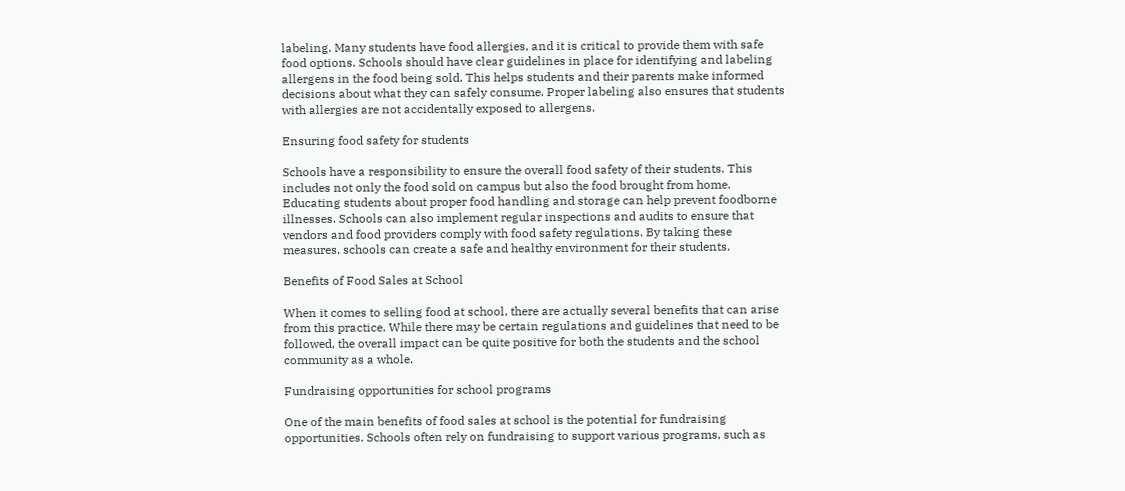labeling. Many students have food allergies, and it is critical to provide them with safe food options. Schools should have clear guidelines in place for identifying and labeling allergens in the food being sold. This helps students and their parents make informed decisions about what they can safely consume. Proper labeling also ensures that students with allergies are not accidentally exposed to allergens.

Ensuring food safety for students

Schools have a responsibility to ensure the overall food safety of their students. This includes not only the food sold on campus but also the food brought from home. Educating students about proper food handling and storage can help prevent foodborne illnesses. Schools can also implement regular inspections and audits to ensure that vendors and food providers comply with food safety regulations. By taking these measures, schools can create a safe and healthy environment for their students.

Benefits of Food Sales at School

When it comes to selling food at school, there are actually several benefits that can arise from this practice. While there may be certain regulations and guidelines that need to be followed, the overall impact can be quite positive for both the students and the school community as a whole.

Fundraising opportunities for school programs

One of the main benefits of food sales at school is the potential for fundraising opportunities. Schools often rely on fundraising to support various programs, such as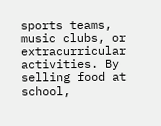sports teams, music clubs, or extracurricular activities. By selling food at school,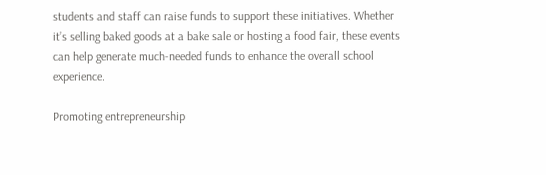students and staff can raise funds to support these initiatives. Whether it’s selling baked goods at a bake sale or hosting a food fair, these events can help generate much-needed funds to enhance the overall school experience.

Promoting entrepreneurship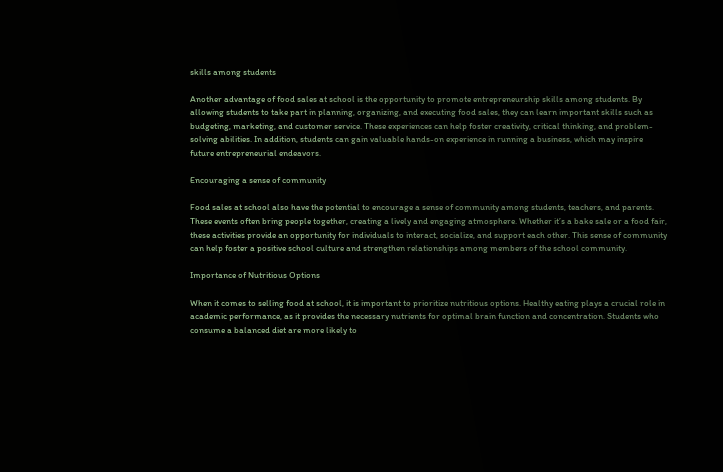skills among students

Another advantage of food sales at school is the opportunity to promote entrepreneurship skills among students. By allowing students to take part in planning, organizing, and executing food sales, they can learn important skills such as budgeting, marketing, and customer service. These experiences can help foster creativity, critical thinking, and problem-solving abilities. In addition, students can gain valuable hands-on experience in running a business, which may inspire future entrepreneurial endeavors.

Encouraging a sense of community

Food sales at school also have the potential to encourage a sense of community among students, teachers, and parents. These events often bring people together, creating a lively and engaging atmosphere. Whether it’s a bake sale or a food fair, these activities provide an opportunity for individuals to interact, socialize, and support each other. This sense of community can help foster a positive school culture and strengthen relationships among members of the school community.

Importance of Nutritious Options

When it comes to selling food at school, it is important to prioritize nutritious options. Healthy eating plays a crucial role in academic performance, as it provides the necessary nutrients for optimal brain function and concentration. Students who consume a balanced diet are more likely to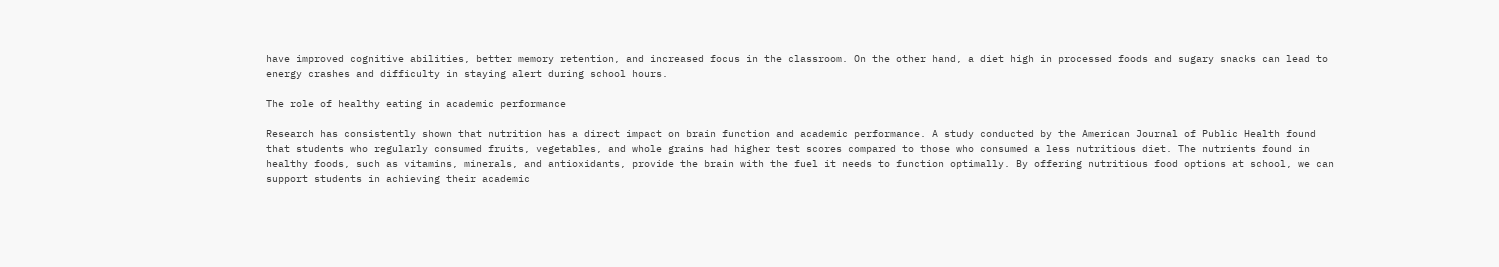have improved cognitive abilities, better memory retention, and increased focus in the classroom. On the other hand, a diet high in processed foods and sugary snacks can lead to energy crashes and difficulty in staying alert during school hours.

The role of healthy eating in academic performance

Research has consistently shown that nutrition has a direct impact on brain function and academic performance. A study conducted by the American Journal of Public Health found that students who regularly consumed fruits, vegetables, and whole grains had higher test scores compared to those who consumed a less nutritious diet. The nutrients found in healthy foods, such as vitamins, minerals, and antioxidants, provide the brain with the fuel it needs to function optimally. By offering nutritious food options at school, we can support students in achieving their academic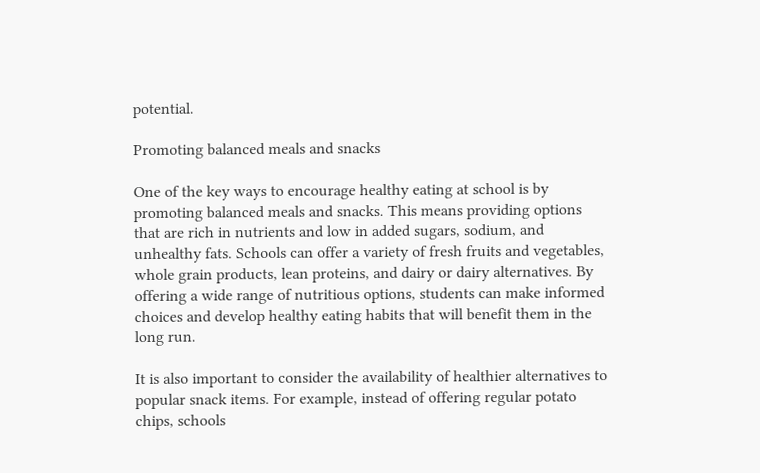potential.

Promoting balanced meals and snacks

One of the key ways to encourage healthy eating at school is by promoting balanced meals and snacks. This means providing options that are rich in nutrients and low in added sugars, sodium, and unhealthy fats. Schools can offer a variety of fresh fruits and vegetables, whole grain products, lean proteins, and dairy or dairy alternatives. By offering a wide range of nutritious options, students can make informed choices and develop healthy eating habits that will benefit them in the long run.

It is also important to consider the availability of healthier alternatives to popular snack items. For example, instead of offering regular potato chips, schools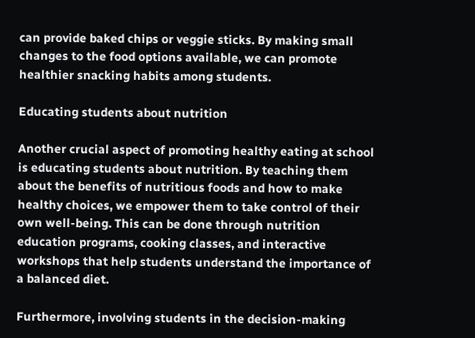can provide baked chips or veggie sticks. By making small changes to the food options available, we can promote healthier snacking habits among students.

Educating students about nutrition

Another crucial aspect of promoting healthy eating at school is educating students about nutrition. By teaching them about the benefits of nutritious foods and how to make healthy choices, we empower them to take control of their own well-being. This can be done through nutrition education programs, cooking classes, and interactive workshops that help students understand the importance of a balanced diet.

Furthermore, involving students in the decision-making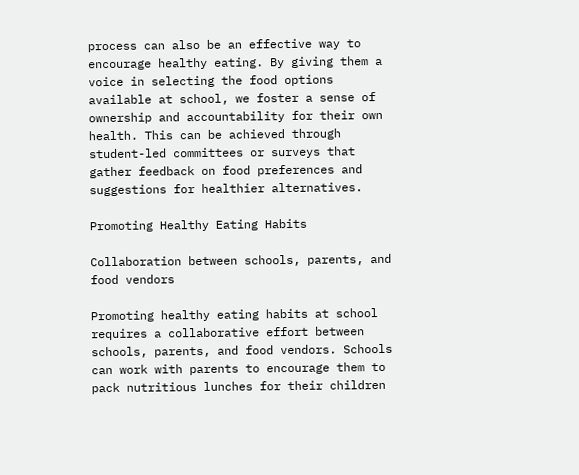process can also be an effective way to encourage healthy eating. By giving them a voice in selecting the food options available at school, we foster a sense of ownership and accountability for their own health. This can be achieved through student-led committees or surveys that gather feedback on food preferences and suggestions for healthier alternatives.

Promoting Healthy Eating Habits

Collaboration between schools, parents, and food vendors

Promoting healthy eating habits at school requires a collaborative effort between schools, parents, and food vendors. Schools can work with parents to encourage them to pack nutritious lunches for their children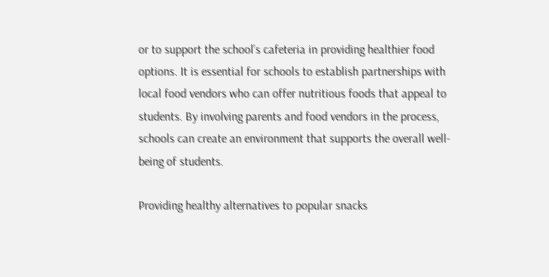or to support the school’s cafeteria in providing healthier food options. It is essential for schools to establish partnerships with local food vendors who can offer nutritious foods that appeal to students. By involving parents and food vendors in the process, schools can create an environment that supports the overall well-being of students.

Providing healthy alternatives to popular snacks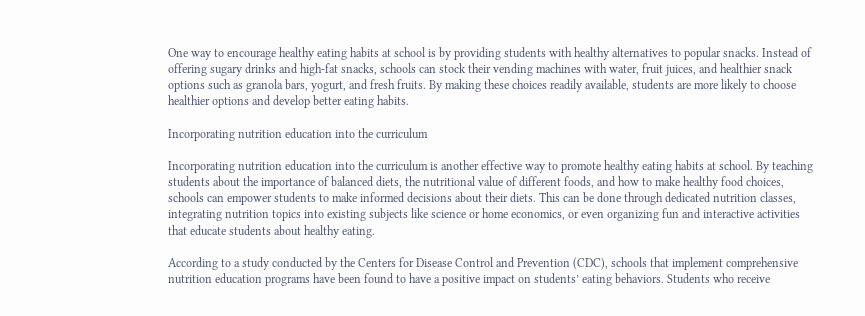One way to encourage healthy eating habits at school is by providing students with healthy alternatives to popular snacks. Instead of offering sugary drinks and high-fat snacks, schools can stock their vending machines with water, fruit juices, and healthier snack options such as granola bars, yogurt, and fresh fruits. By making these choices readily available, students are more likely to choose healthier options and develop better eating habits.

Incorporating nutrition education into the curriculum

Incorporating nutrition education into the curriculum is another effective way to promote healthy eating habits at school. By teaching students about the importance of balanced diets, the nutritional value of different foods, and how to make healthy food choices, schools can empower students to make informed decisions about their diets. This can be done through dedicated nutrition classes, integrating nutrition topics into existing subjects like science or home economics, or even organizing fun and interactive activities that educate students about healthy eating.

According to a study conducted by the Centers for Disease Control and Prevention (CDC), schools that implement comprehensive nutrition education programs have been found to have a positive impact on students’ eating behaviors. Students who receive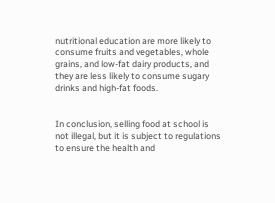nutritional education are more likely to consume fruits and vegetables, whole grains, and low-fat dairy products, and they are less likely to consume sugary drinks and high-fat foods.


In conclusion, selling food at school is not illegal, but it is subject to regulations to ensure the health and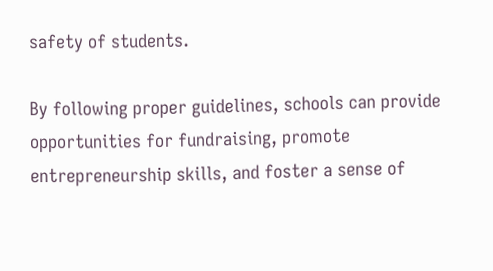safety of students.

By following proper guidelines, schools can provide opportunities for fundraising, promote entrepreneurship skills, and foster a sense of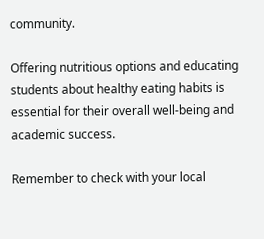community.

Offering nutritious options and educating students about healthy eating habits is essential for their overall well-being and academic success.

Remember to check with your local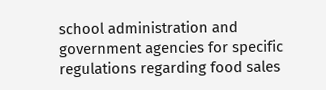school administration and government agencies for specific regulations regarding food sales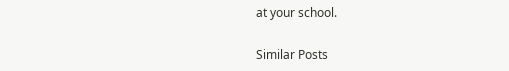at your school.

Similar Posts